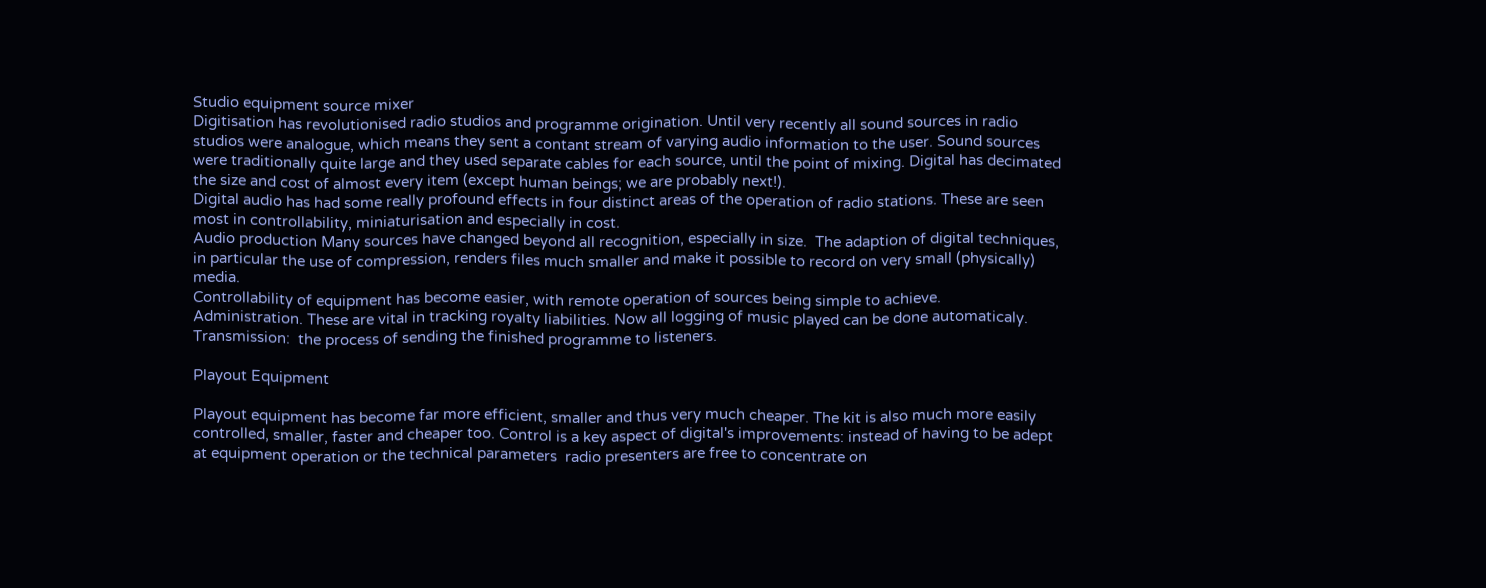Studio equipment source mixer
Digitisation has revolutionised radio studios and programme origination. Until very recently all sound sources in radio studios were analogue, which means they sent a contant stream of varying audio information to the user. Sound sources were traditionally quite large and they used separate cables for each source, until the point of mixing. Digital has decimated the size and cost of almost every item (except human beings; we are probably next!).
Digital audio has had some really profound effects in four distinct areas of the operation of radio stations. These are seen most in controllability, miniaturisation and especially in cost.
Audio production Many sources have changed beyond all recognition, especially in size.  The adaption of digital techniques, in particular the use of compression, renders files much smaller and make it possible to record on very small (physically) media.
Controllability of equipment has become easier, with remote operation of sources being simple to achieve.
Administration. These are vital in tracking royalty liabilities. Now all logging of music played can be done automaticaly.
Transmission:  the process of sending the finished programme to listeners.

Playout Equipment

Playout equipment has become far more efficient, smaller and thus very much cheaper. The kit is also much more easily controlled, smaller, faster and cheaper too. Control is a key aspect of digital's improvements: instead of having to be adept at equipment operation or the technical parameters  radio presenters are free to concentrate on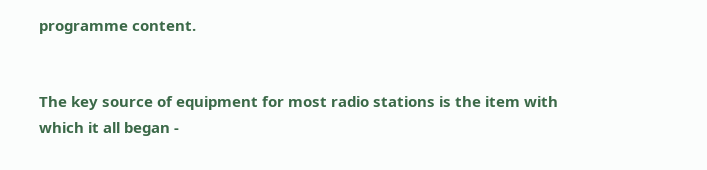programme content.


The key source of equipment for most radio stations is the item with which it all began -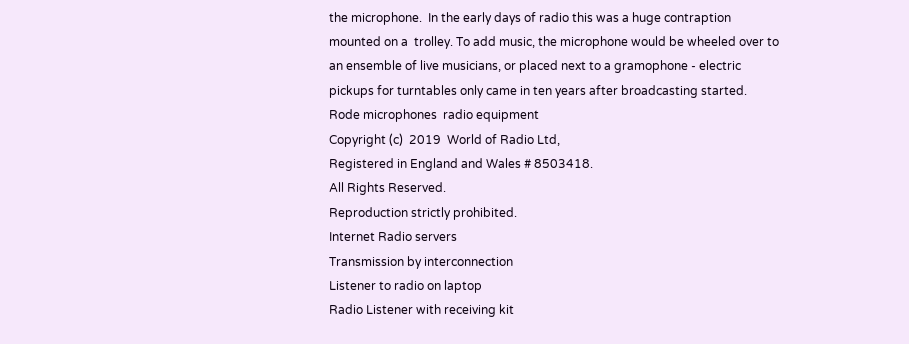the microphone.  In the early days of radio this was a huge contraption mounted on a  trolley. To add music, the microphone would be wheeled over to an ensemble of live musicians, or placed next to a gramophone - electric pickups for turntables only came in ten years after broadcasting started.
Rode microphones  radio equipment
Copyright (c)  2019  World of Radio Ltd,
Registered in England and Wales # 8503418.
All Rights Reserved.
Reproduction strictly prohibited.
Internet Radio servers
Transmission by interconnection
Listener to radio on laptop
Radio Listener with receiving kit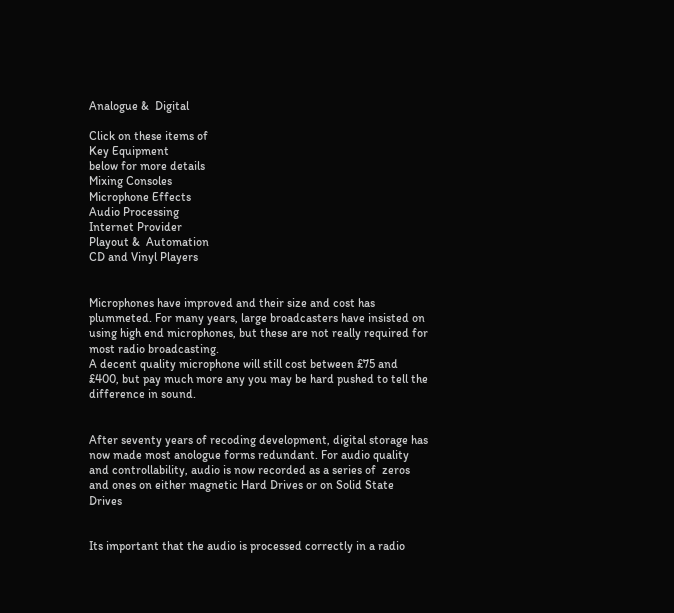Analogue &  Digital

Click on these items of
Key Equipment
below for more details
Mixing Consoles
Microphone Effects
Audio Processing
Internet Provider
Playout &  Automation
CD and Vinyl Players


Microphones have improved and their size and cost has plummeted. For many years, large broadcasters have insisted on using high end microphones, but these are not really required for most radio broadcasting.
A decent quality microphone will still cost between £75 and £400, but pay much more any you may be hard pushed to tell the difference in sound.


After seventy years of recoding development, digital storage has now made most anologue forms redundant. For audio quality and controllability, audio is now recorded as a series of  zeros and ones on either magnetic Hard Drives or on Solid State Drives


Its important that the audio is processed correctly in a radio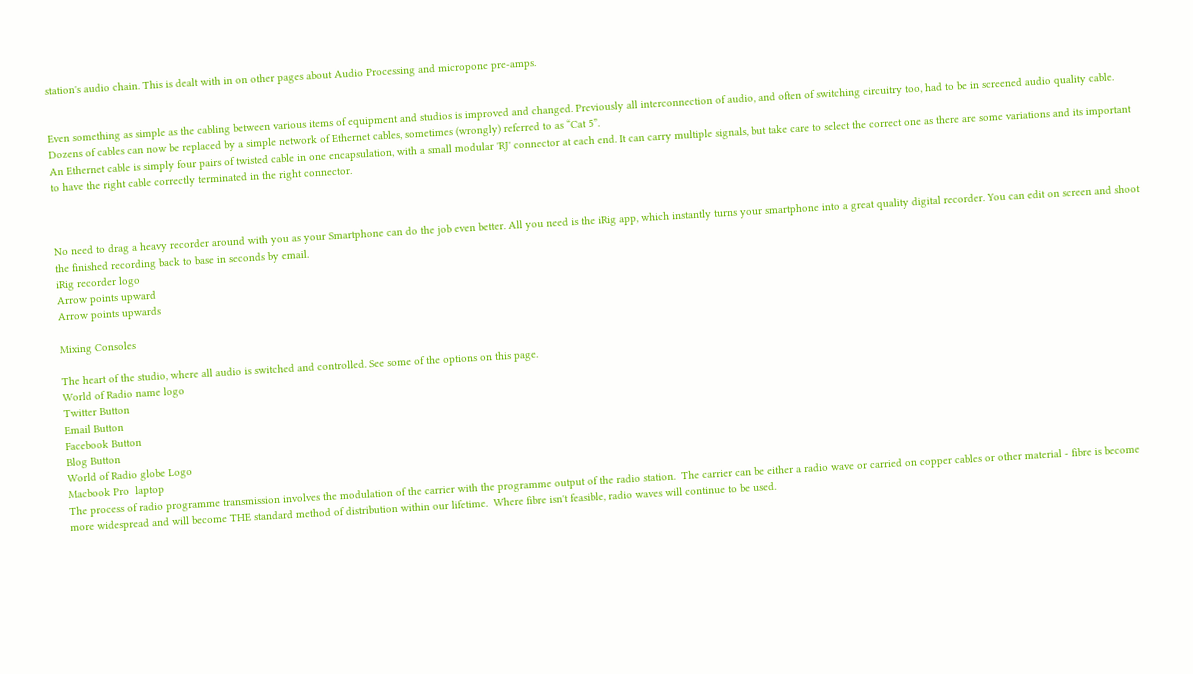station's audio chain. This is dealt with in on other pages about Audio Processing and micropone pre-amps.


Even something as simple as the cabling between various items of equipment and studios is improved and changed. Previously all interconnection of audio, and often of switching circuitry too, had to be in screened audio quality cable. Dozens of cables can now be replaced by a simple network of Ethernet cables, sometimes (wrongly) referred to as “Cat 5”.
An Ethernet cable is simply four pairs of twisted cable in one encapsulation, with a small modular 'RJ' connector at each end. It can carry multiple signals, but take care to select the correct one as there are some variations and its important to have the right cable correctly terminated in the right connector.



No need to drag a heavy recorder around with you as your Smartphone can do the job even better. All you need is the iRig app, which instantly turns your smartphone into a great quality digital recorder. You can edit on screen and shoot the finished recording back to base in seconds by email.
iRig recorder logo
Arrow points upward
Arrow points upwards

Mixing Consoles

The heart of the studio, where all audio is switched and controlled. See some of the options on this page.
World of Radio name logo
Twitter Button
Email Button
Facebook Button
Blog Button
World of Radio globe Logo
Macbook Pro  laptop
The process of radio programme transmission involves the modulation of the carrier with the programme output of the radio station.  The carrier can be either a radio wave or carried on copper cables or other material - fibre is become more widespread and will become THE standard method of distribution within our lifetime.  Where fibre isn't feasible, radio waves will continue to be used.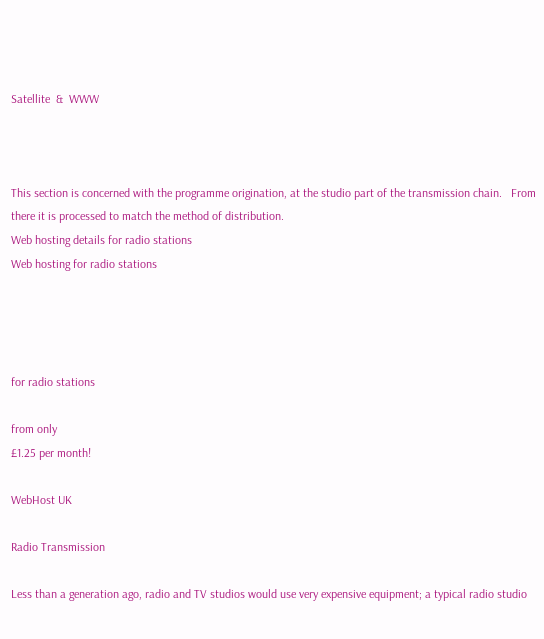Satellite  &  WWW



This section is concerned with the programme origination, at the studio part of the transmission chain.   From there it is processed to match the method of distribution.
Web hosting details for radio stations
Web hosting for radio stations




for radio stations

from only
£1.25 per month!

WebHost UK

Radio Transmission

Less than a generation ago, radio and TV studios would use very expensive equipment; a typical radio studio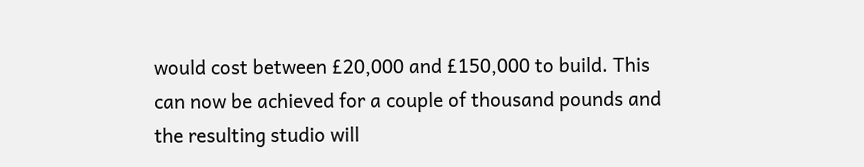would cost between £20,000 and £150,000 to build. This can now be achieved for a couple of thousand pounds and the resulting studio will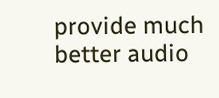provide much better audio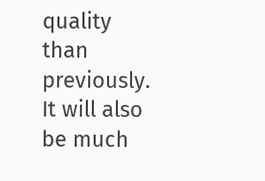quality than previously.  It will also be much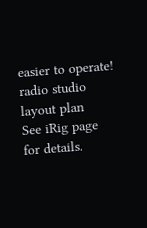easier to operate!
radio studio layout plan
See iRig page
for details.